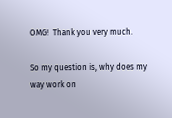OMG!  Thank you very much.

So my question is, why does my way work on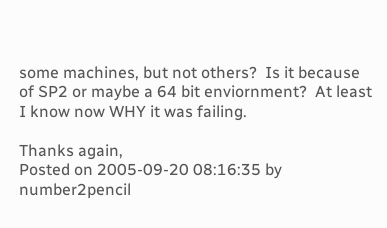some machines, but not others?  Is it because of SP2 or maybe a 64 bit enviornment?  At least I know now WHY it was failing.

Thanks again,
Posted on 2005-09-20 08:16:35 by number2pencil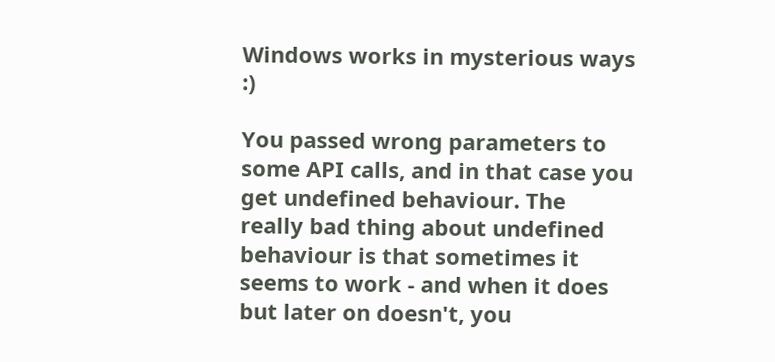Windows works in mysterious ways :)

You passed wrong parameters to some API calls, and in that case you get undefined behaviour. The really bad thing about undefined behaviour is that sometimes it seems to work - and when it does but later on doesn't, you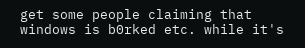get some people claiming that windows is b0rked etc. while it's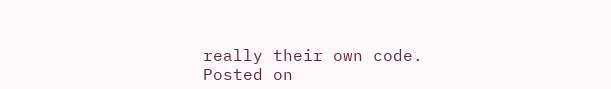really their own code.
Posted on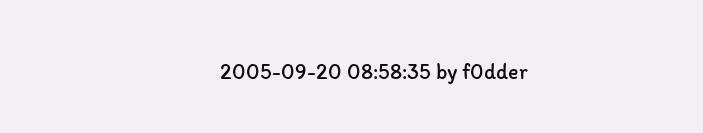2005-09-20 08:58:35 by f0dder